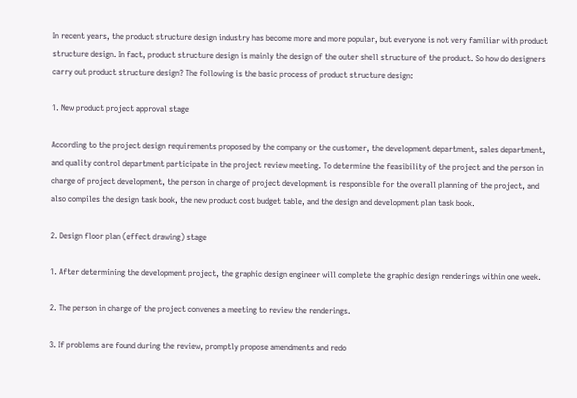In recent years, the product structure design industry has become more and more popular, but everyone is not very familiar with product structure design. In fact, product structure design is mainly the design of the outer shell structure of the product. So how do designers carry out product structure design? The following is the basic process of product structure design:

1. New product project approval stage

According to the project design requirements proposed by the company or the customer, the development department, sales department, and quality control department participate in the project review meeting. To determine the feasibility of the project and the person in charge of project development, the person in charge of project development is responsible for the overall planning of the project, and also compiles the design task book, the new product cost budget table, and the design and development plan task book.

2. Design floor plan (effect drawing) stage

1. After determining the development project, the graphic design engineer will complete the graphic design renderings within one week.

2. The person in charge of the project convenes a meeting to review the renderings.

3. If problems are found during the review, promptly propose amendments and redo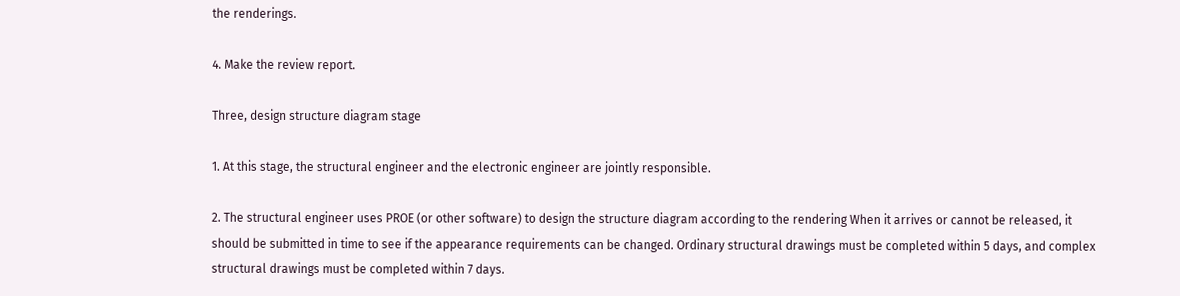the renderings.

4. Make the review report.

Three, design structure diagram stage

1. At this stage, the structural engineer and the electronic engineer are jointly responsible.

2. The structural engineer uses PROE (or other software) to design the structure diagram according to the rendering When it arrives or cannot be released, it should be submitted in time to see if the appearance requirements can be changed. Ordinary structural drawings must be completed within 5 days, and complex structural drawings must be completed within 7 days.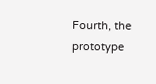Fourth, the prototype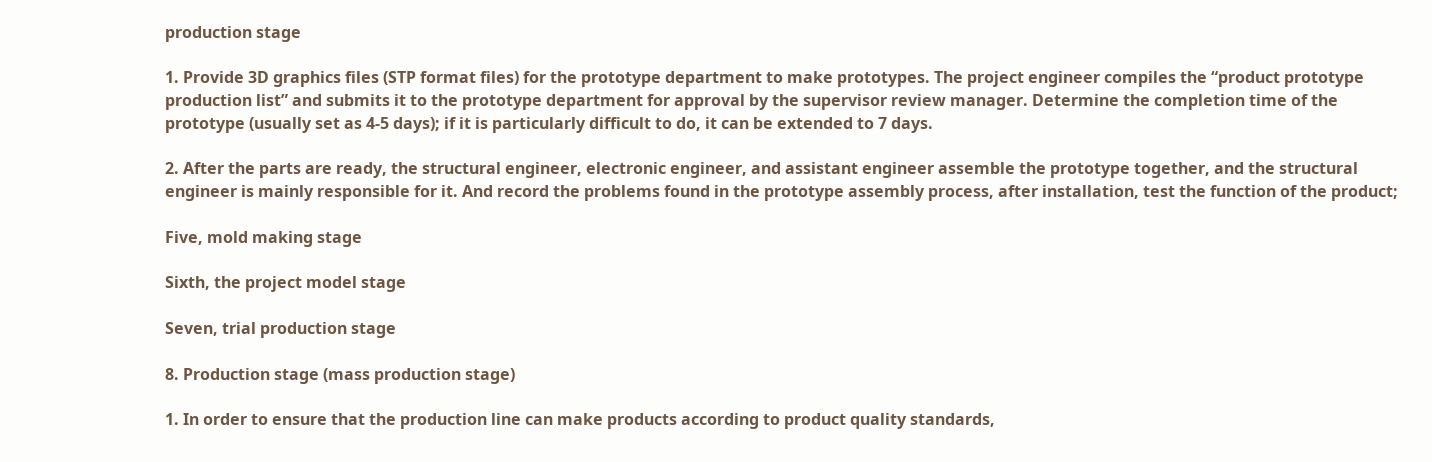production stage

1. Provide 3D graphics files (STP format files) for the prototype department to make prototypes. The project engineer compiles the “product prototype production list” and submits it to the prototype department for approval by the supervisor review manager. Determine the completion time of the prototype (usually set as 4-5 days); if it is particularly difficult to do, it can be extended to 7 days.

2. After the parts are ready, the structural engineer, electronic engineer, and assistant engineer assemble the prototype together, and the structural engineer is mainly responsible for it. And record the problems found in the prototype assembly process, after installation, test the function of the product;

Five, mold making stage

Sixth, the project model stage

Seven, trial production stage

8. Production stage (mass production stage)

1. In order to ensure that the production line can make products according to product quality standards,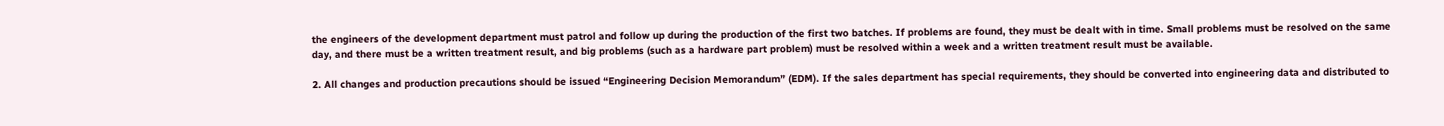the engineers of the development department must patrol and follow up during the production of the first two batches. If problems are found, they must be dealt with in time. Small problems must be resolved on the same day, and there must be a written treatment result, and big problems (such as a hardware part problem) must be resolved within a week and a written treatment result must be available.

2. All changes and production precautions should be issued “Engineering Decision Memorandum” (EDM). If the sales department has special requirements, they should be converted into engineering data and distributed to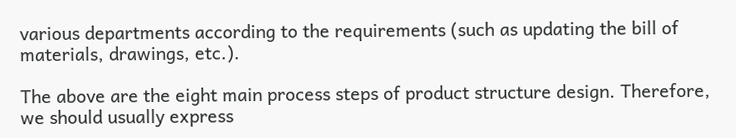various departments according to the requirements (such as updating the bill of materials, drawings, etc.).

The above are the eight main process steps of product structure design. Therefore, we should usually express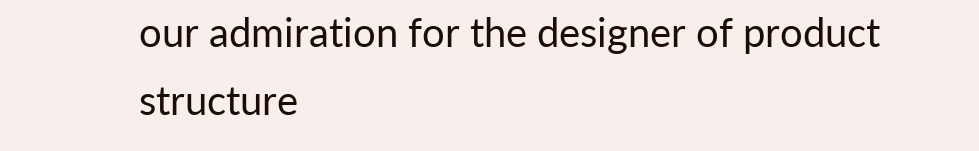our admiration for the designer of product structure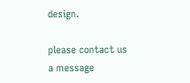design.

please contact us a message